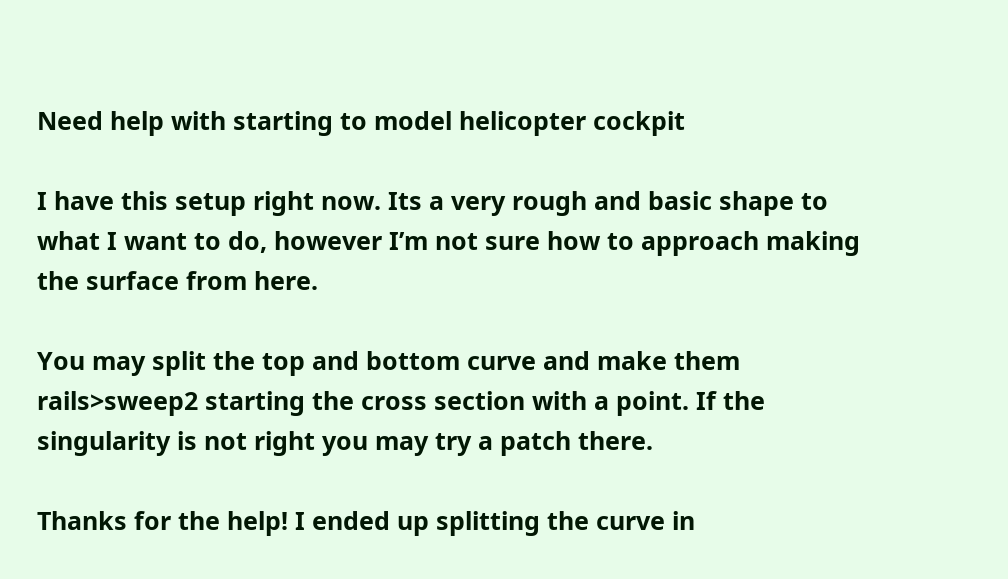Need help with starting to model helicopter cockpit

I have this setup right now. Its a very rough and basic shape to what I want to do, however I’m not sure how to approach making the surface from here.

You may split the top and bottom curve and make them rails>sweep2 starting the cross section with a point. If the singularity is not right you may try a patch there.

Thanks for the help! I ended up splitting the curve in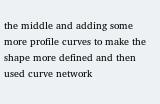the middle and adding some more profile curves to make the shape more defined and then used curve network